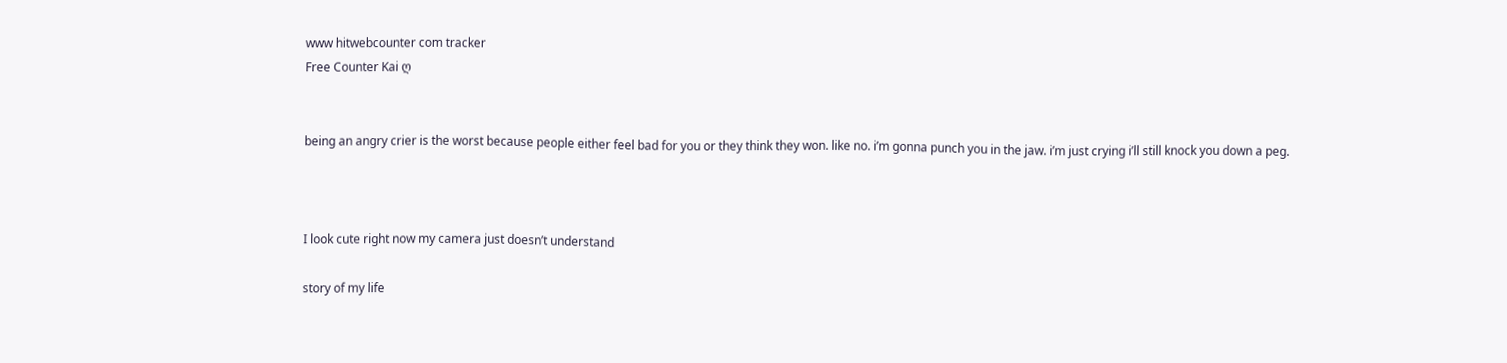www hitwebcounter com tracker
Free Counter Kai ღ


being an angry crier is the worst because people either feel bad for you or they think they won. like no. i’m gonna punch you in the jaw. i’m just crying i’ll still knock you down a peg.



I look cute right now my camera just doesn’t understand

story of my life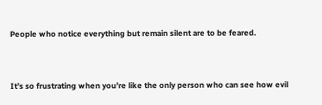People who notice everything but remain silent are to be feared.


It’s so frustrating when you’re like the only person who can see how evil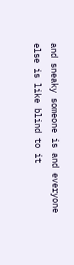and sneaky someone is and everyone else is like blind to it